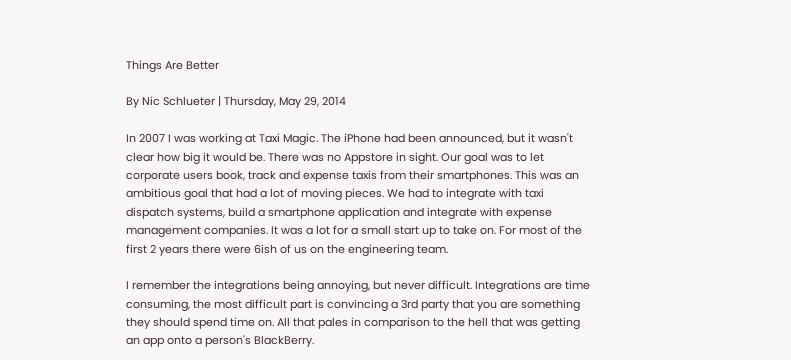Things Are Better

By Nic Schlueter | Thursday, May 29, 2014

In 2007 I was working at Taxi Magic. The iPhone had been announced, but it wasn't clear how big it would be. There was no Appstore in sight. Our goal was to let corporate users book, track and expense taxis from their smartphones. This was an ambitious goal that had a lot of moving pieces. We had to integrate with taxi dispatch systems, build a smartphone application and integrate with expense management companies. It was a lot for a small start up to take on. For most of the first 2 years there were 6ish of us on the engineering team.

I remember the integrations being annoying, but never difficult. Integrations are time consuming, the most difficult part is convincing a 3rd party that you are something they should spend time on. All that pales in comparison to the hell that was getting an app onto a person's BlackBerry.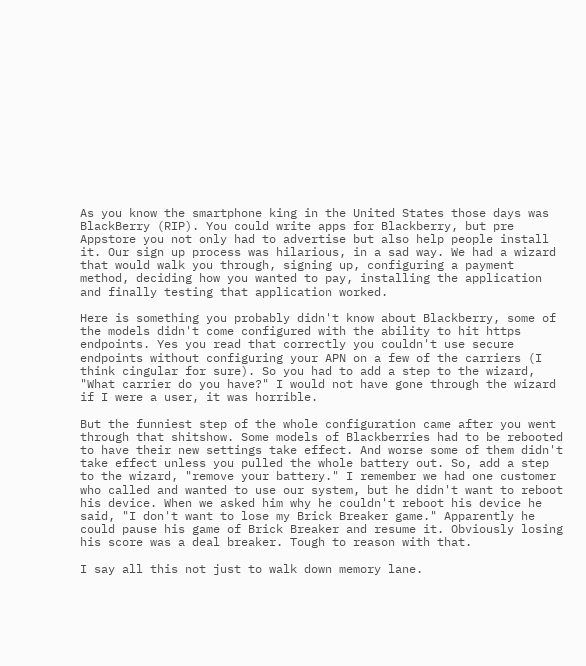As you know the smartphone king in the United States those days was BlackBerry (RIP). You could write apps for Blackberry, but pre Appstore you not only had to advertise but also help people install it. Our sign up process was hilarious, in a sad way. We had a wizard that would walk you through, signing up, configuring a payment method, deciding how you wanted to pay, installing the application and finally testing that application worked.

Here is something you probably didn't know about Blackberry, some of the models didn't come configured with the ability to hit https endpoints. Yes you read that correctly you couldn't use secure endpoints without configuring your APN on a few of the carriers (I think cingular for sure). So you had to add a step to the wizard, "What carrier do you have?" I would not have gone through the wizard if I were a user, it was horrible.

But the funniest step of the whole configuration came after you went through that shitshow. Some models of Blackberries had to be rebooted to have their new settings take effect. And worse some of them didn't take effect unless you pulled the whole battery out. So, add a step to the wizard, "remove your battery." I remember we had one customer who called and wanted to use our system, but he didn't want to reboot his device. When we asked him why he couldn't reboot his device he said, "I don't want to lose my Brick Breaker game." Apparently he could pause his game of Brick Breaker and resume it. Obviously losing his score was a deal breaker. Tough to reason with that.

I say all this not just to walk down memory lane.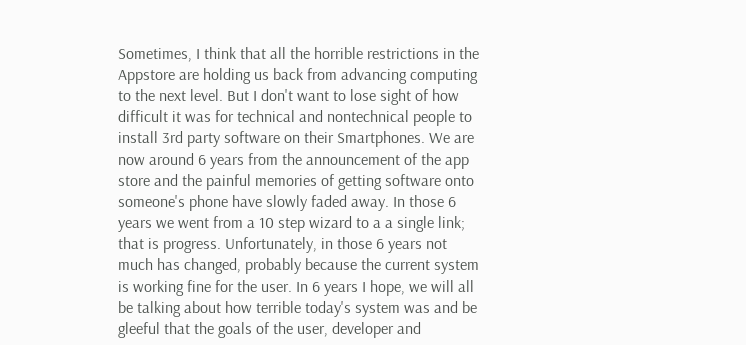Sometimes, I think that all the horrible restrictions in the Appstore are holding us back from advancing computing to the next level. But I don't want to lose sight of how difficult it was for technical and nontechnical people to install 3rd party software on their Smartphones. We are now around 6 years from the announcement of the app store and the painful memories of getting software onto someone's phone have slowly faded away. In those 6 years we went from a 10 step wizard to a a single link; that is progress. Unfortunately, in those 6 years not much has changed, probably because the current system is working fine for the user. In 6 years I hope, we will all be talking about how terrible today's system was and be gleeful that the goals of the user, developer and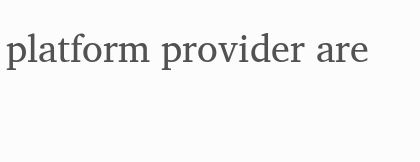platform provider are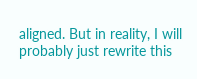aligned. But in reality, I will probably just rewrite this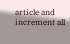article and increment all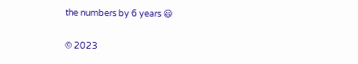the numbers by 6 years 😃

© 2023